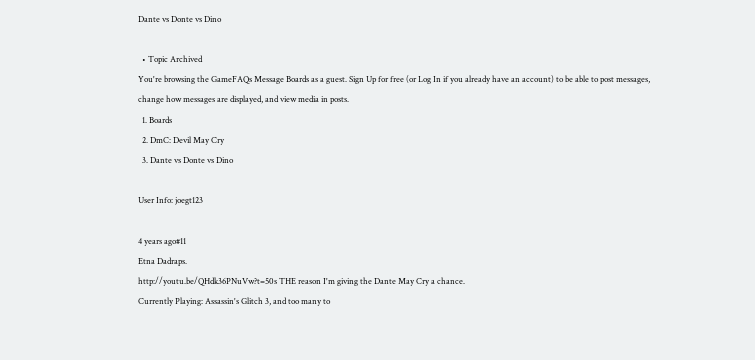Dante vs Donte vs Dino

  • Topic Archived
You're browsing the GameFAQs Message Boards as a guest. Sign Up for free (or Log In if you already have an account) to be able to post messages, change how messages are displayed, and view media in posts.
  1. Boards
  2. DmC: Devil May Cry
  3. Dante vs Donte vs Dino

User Info: joegt123

4 years ago#11
Etna Dadraps.
http://youtu.be/QHdk36PNuVw?t=50s THE reason I'm giving the Dante May Cry a chance.
Currently Playing: Assassin's Glitch 3, and too many to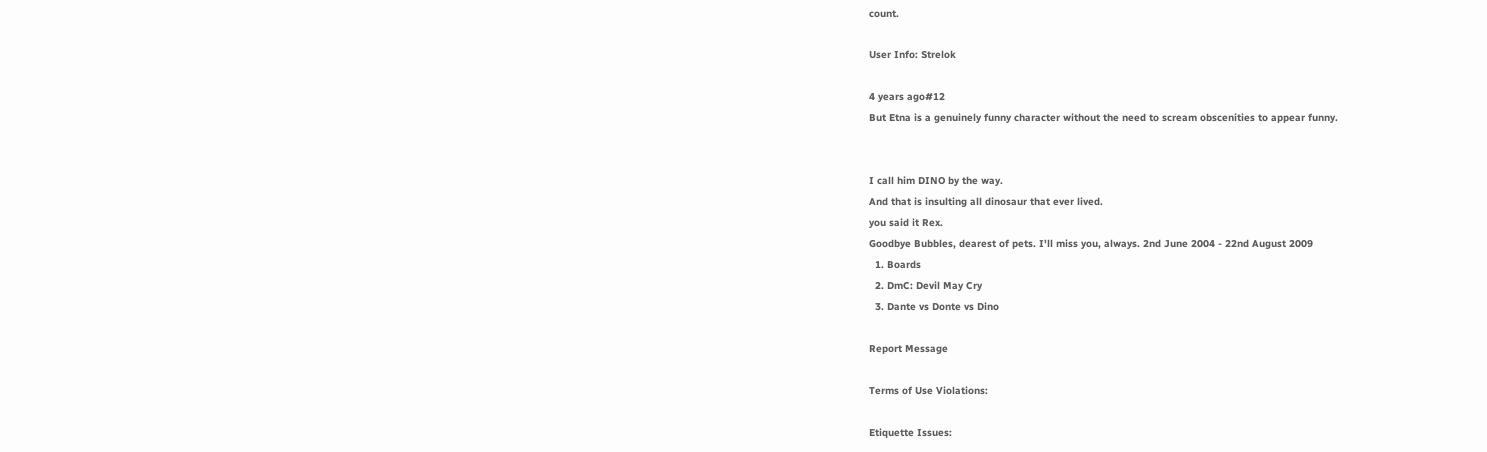count.

User Info: Strelok

4 years ago#12
But Etna is a genuinely funny character without the need to scream obscenities to appear funny.


I call him DINO by the way.
And that is insulting all dinosaur that ever lived.
you said it Rex.
Goodbye Bubbles, dearest of pets. I'll miss you, always. 2nd June 2004 - 22nd August 2009
  1. Boards
  2. DmC: Devil May Cry
  3. Dante vs Donte vs Dino

Report Message

Terms of Use Violations:

Etiquette Issues: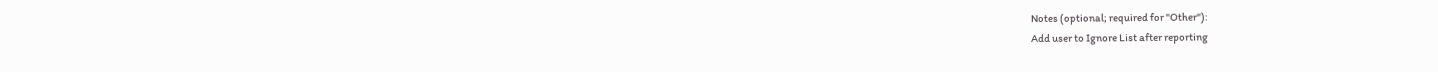Notes (optional; required for "Other"):
Add user to Ignore List after reporting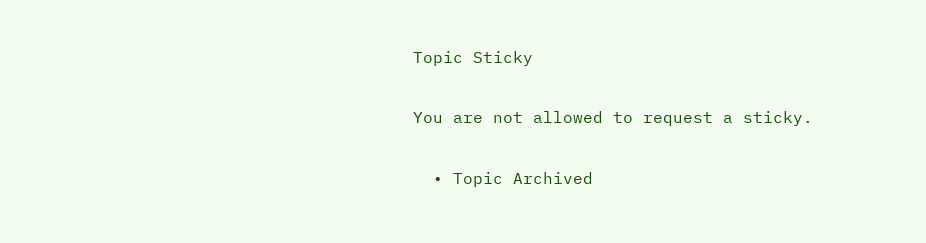Topic Sticky

You are not allowed to request a sticky.

  • Topic Archived